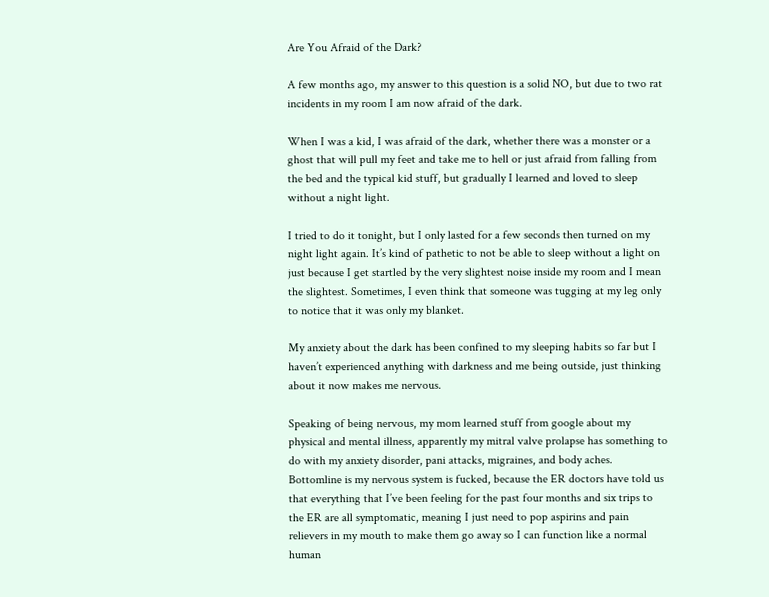Are You Afraid of the Dark?

A few months ago, my answer to this question is a solid NO, but due to two rat incidents in my room I am now afraid of the dark.

When I was a kid, I was afraid of the dark, whether there was a monster or a ghost that will pull my feet and take me to hell or just afraid from falling from the bed and the typical kid stuff, but gradually I learned and loved to sleep without a night light.

I tried to do it tonight, but I only lasted for a few seconds then turned on my night light again. It’s kind of pathetic to not be able to sleep without a light on just because I get startled by the very slightest noise inside my room and I mean the slightest. Sometimes, I even think that someone was tugging at my leg only to notice that it was only my blanket.

My anxiety about the dark has been confined to my sleeping habits so far but I haven’t experienced anything with darkness and me being outside, just thinking about it now makes me nervous.

Speaking of being nervous, my mom learned stuff from google about my physical and mental illness, apparently my mitral valve prolapse has something to do with my anxiety disorder, pani attacks, migraines, and body aches. Bottomline is my nervous system is fucked, because the ER doctors have told us that everything that I’ve been feeling for the past four months and six trips to the ER are all symptomatic, meaning I just need to pop aspirins and pain relievers in my mouth to make them go away so I can function like a normal human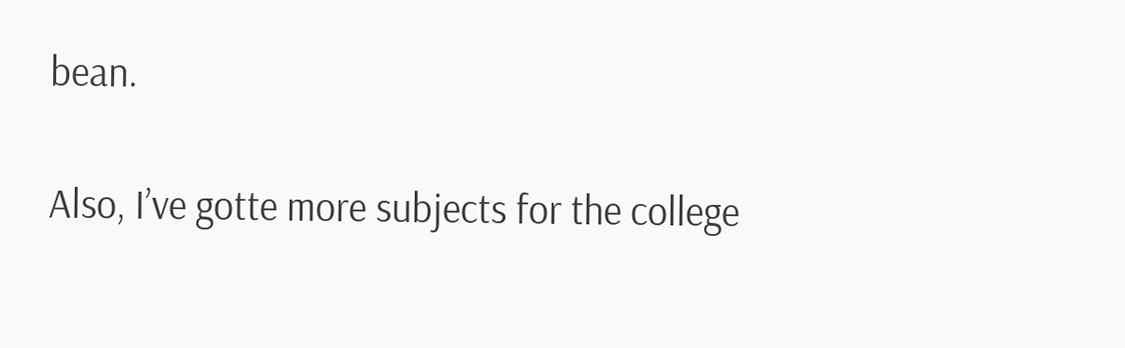bean.

Also, I’ve gotte more subjects for the college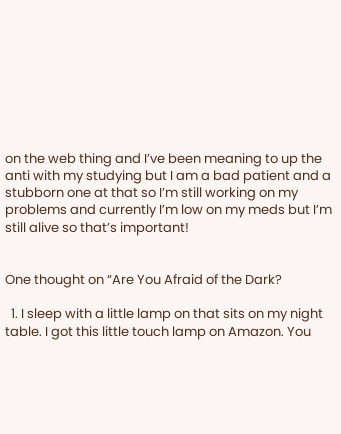on the web thing and I’ve been meaning to up the anti with my studying but I am a bad patient and a stubborn one at that so I’m still working on my problems and currently I’m low on my meds but I’m still alive so that’s important!


One thought on “Are You Afraid of the Dark?

  1. I sleep with a little lamp on that sits on my night table. I got this little touch lamp on Amazon. You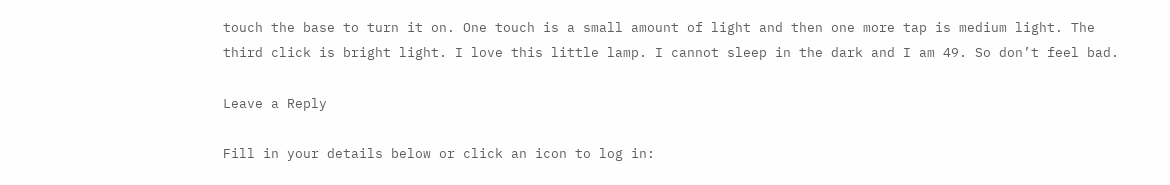touch the base to turn it on. One touch is a small amount of light and then one more tap is medium light. The third click is bright light. I love this little lamp. I cannot sleep in the dark and I am 49. So don’t feel bad.

Leave a Reply

Fill in your details below or click an icon to log in: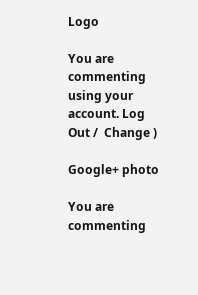Logo

You are commenting using your account. Log Out /  Change )

Google+ photo

You are commenting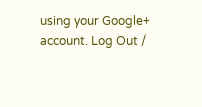using your Google+ account. Log Out /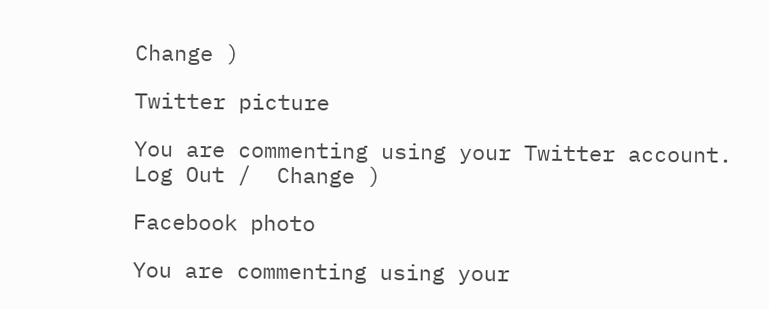Change )

Twitter picture

You are commenting using your Twitter account. Log Out /  Change )

Facebook photo

You are commenting using your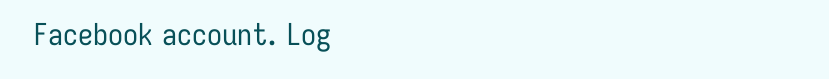Facebook account. Log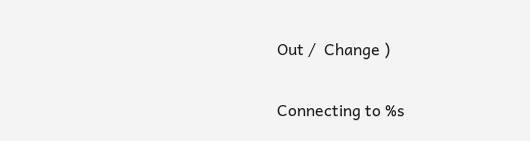Out /  Change )


Connecting to %s